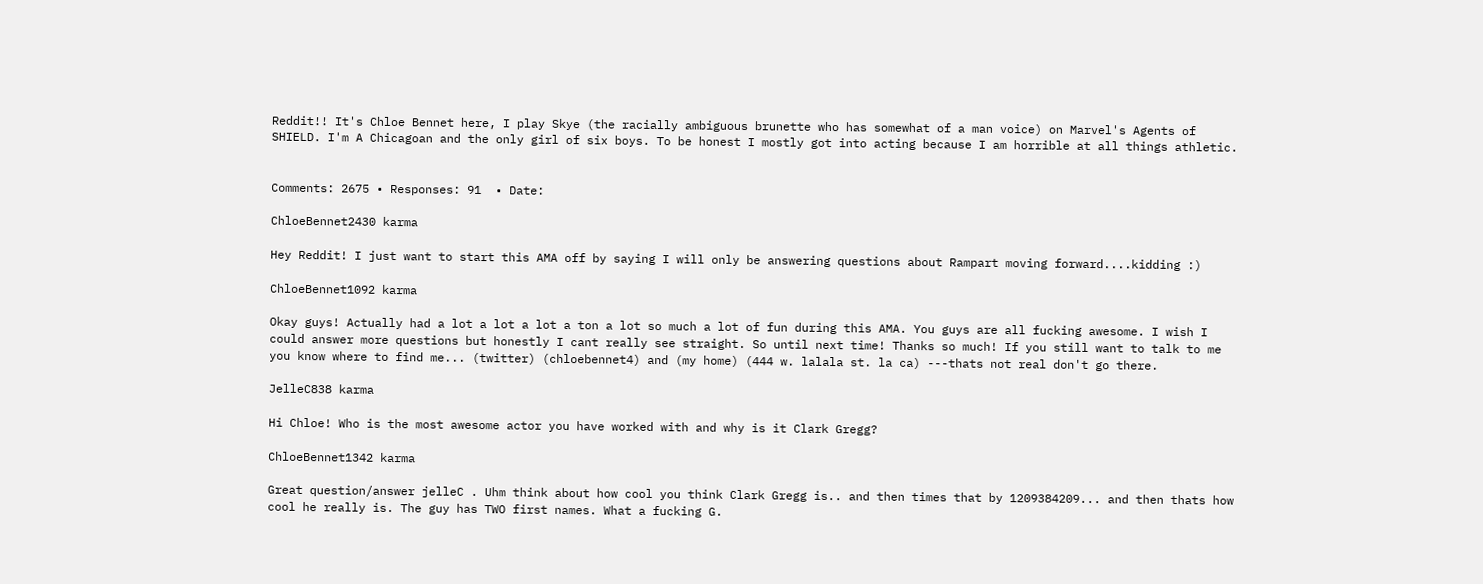Reddit!! It's Chloe Bennet here, I play Skye (the racially ambiguous brunette who has somewhat of a man voice) on Marvel's Agents of SHIELD. I'm A Chicagoan and the only girl of six boys. To be honest I mostly got into acting because I am horrible at all things athletic.


Comments: 2675 • Responses: 91  • Date:

ChloeBennet2430 karma

Hey Reddit! I just want to start this AMA off by saying I will only be answering questions about Rampart moving forward....kidding :)

ChloeBennet1092 karma

Okay guys! Actually had a lot a lot a lot a ton a lot so much a lot of fun during this AMA. You guys are all fucking awesome. I wish I could answer more questions but honestly I cant really see straight. So until next time! Thanks so much! If you still want to talk to me you know where to find me... (twitter) (chloebennet4) and (my home) (444 w. lalala st. la ca) ---thats not real don't go there.

JelleC838 karma

Hi Chloe! Who is the most awesome actor you have worked with and why is it Clark Gregg?

ChloeBennet1342 karma

Great question/answer jelleC . Uhm think about how cool you think Clark Gregg is.. and then times that by 1209384209... and then thats how cool he really is. The guy has TWO first names. What a fucking G.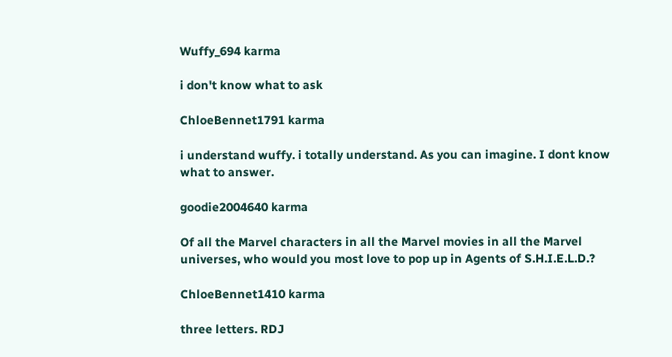Wuffy_694 karma

i don't know what to ask

ChloeBennet1791 karma

i understand wuffy. i totally understand. As you can imagine. I dont know what to answer.

goodie2004640 karma

Of all the Marvel characters in all the Marvel movies in all the Marvel universes, who would you most love to pop up in Agents of S.H.I.E.L.D.?

ChloeBennet1410 karma

three letters. RDJ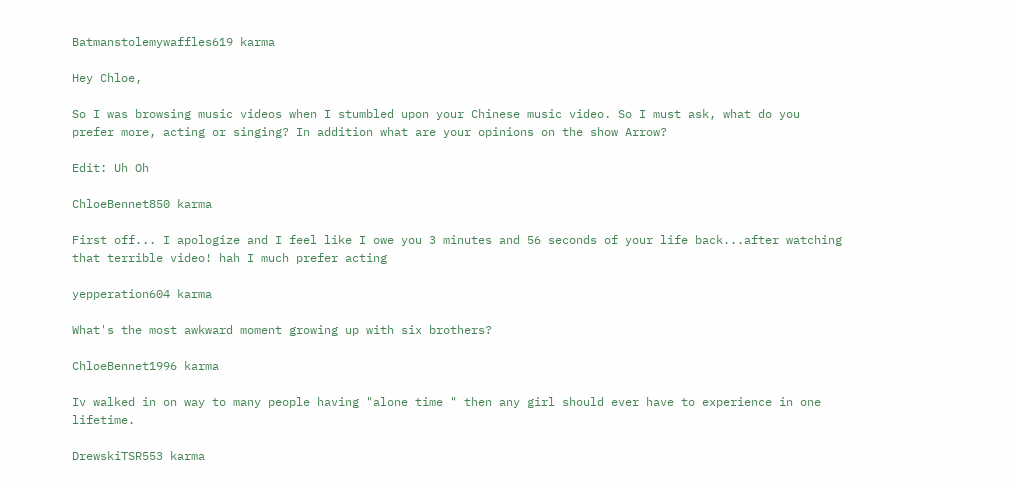Batmanstolemywaffles619 karma

Hey Chloe,

So I was browsing music videos when I stumbled upon your Chinese music video. So I must ask, what do you prefer more, acting or singing? In addition what are your opinions on the show Arrow?

Edit: Uh Oh

ChloeBennet850 karma

First off... I apologize and I feel like I owe you 3 minutes and 56 seconds of your life back...after watching that terrible video! hah I much prefer acting

yepperation604 karma

What's the most awkward moment growing up with six brothers?

ChloeBennet1996 karma

Iv walked in on way to many people having "alone time " then any girl should ever have to experience in one lifetime.

DrewskiTSR553 karma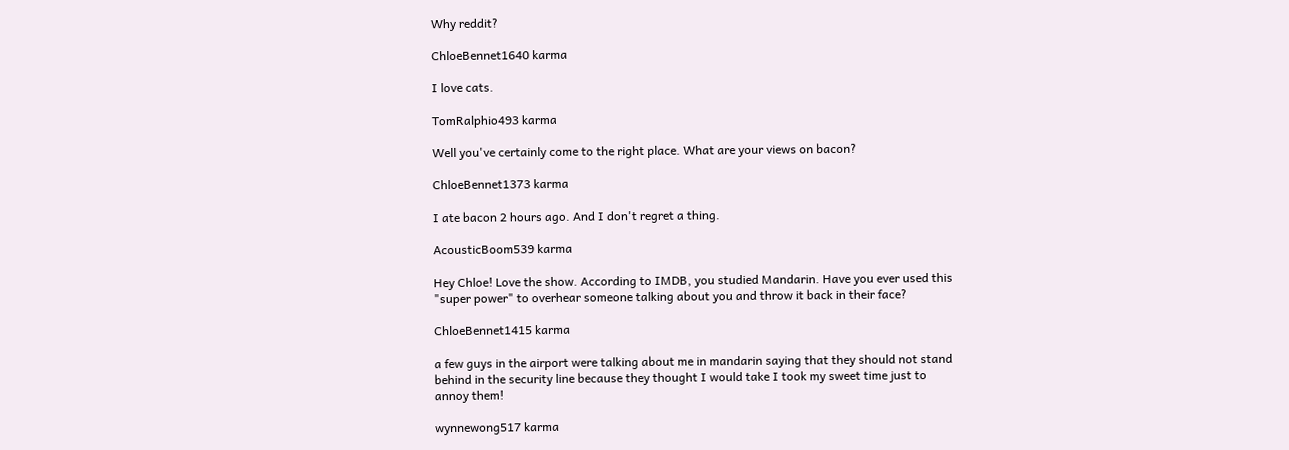Why reddit?

ChloeBennet1640 karma

I love cats.

TomRalphio493 karma

Well you've certainly come to the right place. What are your views on bacon?

ChloeBennet1373 karma

I ate bacon 2 hours ago. And I don't regret a thing.

AcousticBoom539 karma

Hey Chloe! Love the show. According to IMDB, you studied Mandarin. Have you ever used this "super power" to overhear someone talking about you and throw it back in their face?

ChloeBennet1415 karma

a few guys in the airport were talking about me in mandarin saying that they should not stand behind in the security line because they thought I would take I took my sweet time just to annoy them!

wynnewong517 karma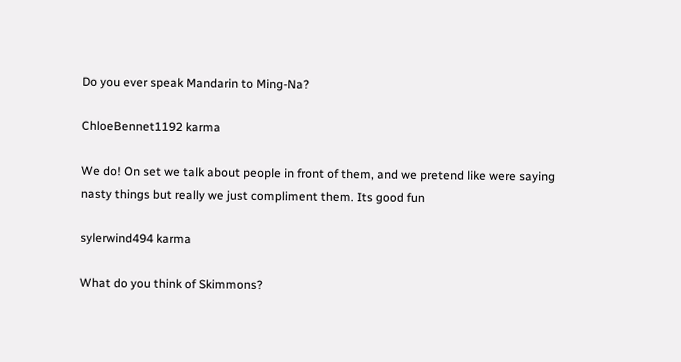Do you ever speak Mandarin to Ming-Na?

ChloeBennet1192 karma

We do! On set we talk about people in front of them, and we pretend like were saying nasty things but really we just compliment them. Its good fun

sylerwind494 karma

What do you think of Skimmons?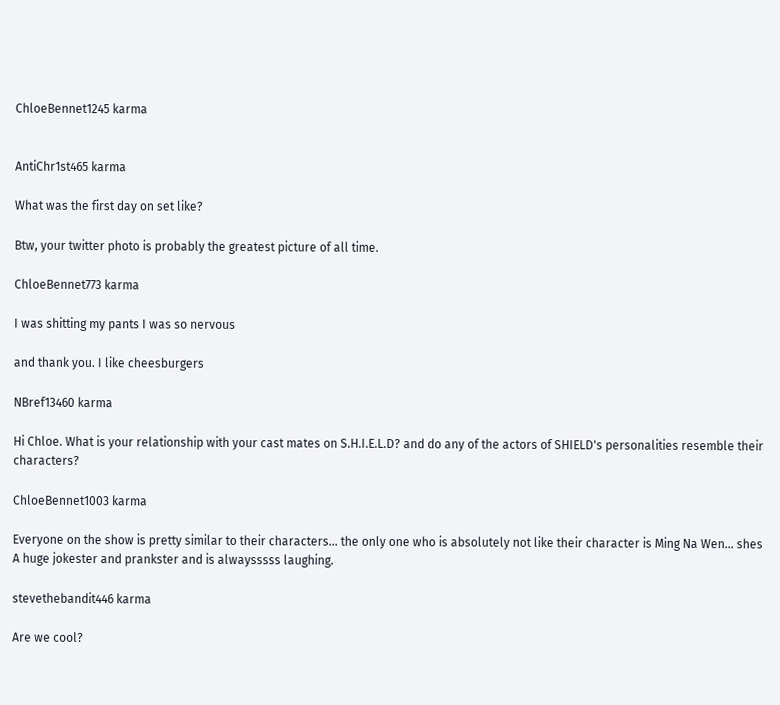ChloeBennet1245 karma


AntiChr1st465 karma

What was the first day on set like?

Btw, your twitter photo is probably the greatest picture of all time.

ChloeBennet773 karma

I was shitting my pants I was so nervous

and thank you. I like cheesburgers

NBref13460 karma

Hi Chloe. What is your relationship with your cast mates on S.H.I.E.L.D? and do any of the actors of SHIELD's personalities resemble their characters?

ChloeBennet1003 karma

Everyone on the show is pretty similar to their characters... the only one who is absolutely not like their character is Ming Na Wen... shes A huge jokester and prankster and is alwaysssss laughing.

stevethebandit446 karma

Are we cool?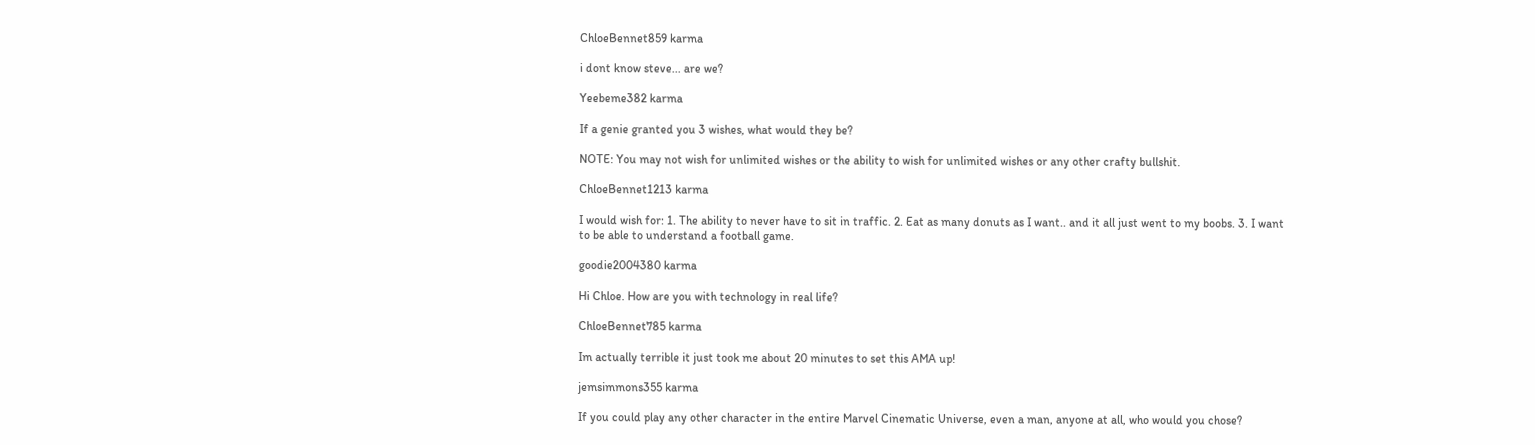ChloeBennet859 karma

i dont know steve... are we?

Yeebeme382 karma

If a genie granted you 3 wishes, what would they be?

NOTE: You may not wish for unlimited wishes or the ability to wish for unlimited wishes or any other crafty bullshit.

ChloeBennet1213 karma

I would wish for: 1. The ability to never have to sit in traffic. 2. Eat as many donuts as I want.. and it all just went to my boobs. 3. I want to be able to understand a football game.

goodie2004380 karma

Hi Chloe. How are you with technology in real life?

ChloeBennet785 karma

Im actually terrible it just took me about 20 minutes to set this AMA up!

jemsimmons355 karma

If you could play any other character in the entire Marvel Cinematic Universe, even a man, anyone at all, who would you chose?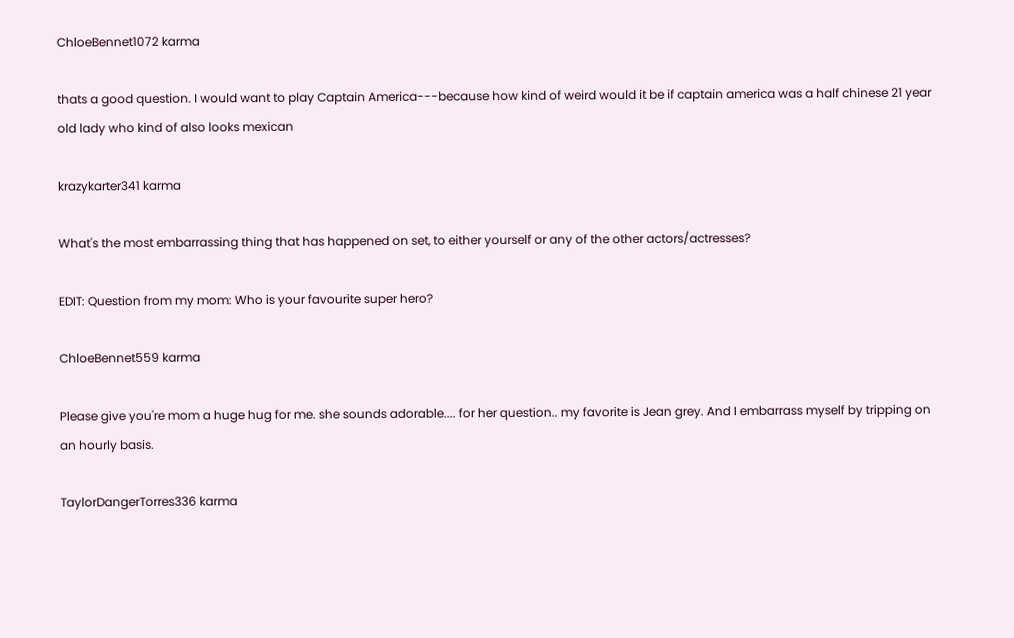ChloeBennet1072 karma

thats a good question. I would want to play Captain America---because how kind of weird would it be if captain america was a half chinese 21 year old lady who kind of also looks mexican

krazykarter341 karma

What's the most embarrassing thing that has happened on set, to either yourself or any of the other actors/actresses?

EDIT: Question from my mom: Who is your favourite super hero?

ChloeBennet559 karma

Please give you're mom a huge hug for me. she sounds adorable.... for her question.. my favorite is Jean grey. And I embarrass myself by tripping on an hourly basis.

TaylorDangerTorres336 karma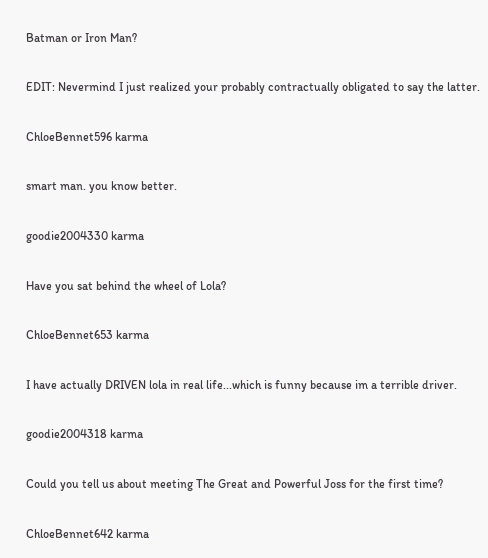Batman or Iron Man?

EDIT: Nevermind I just realized your probably contractually obligated to say the latter.

ChloeBennet596 karma

smart man. you know better.

goodie2004330 karma

Have you sat behind the wheel of Lola?

ChloeBennet653 karma

I have actually DRIVEN lola in real life...which is funny because im a terrible driver.

goodie2004318 karma

Could you tell us about meeting The Great and Powerful Joss for the first time?

ChloeBennet642 karma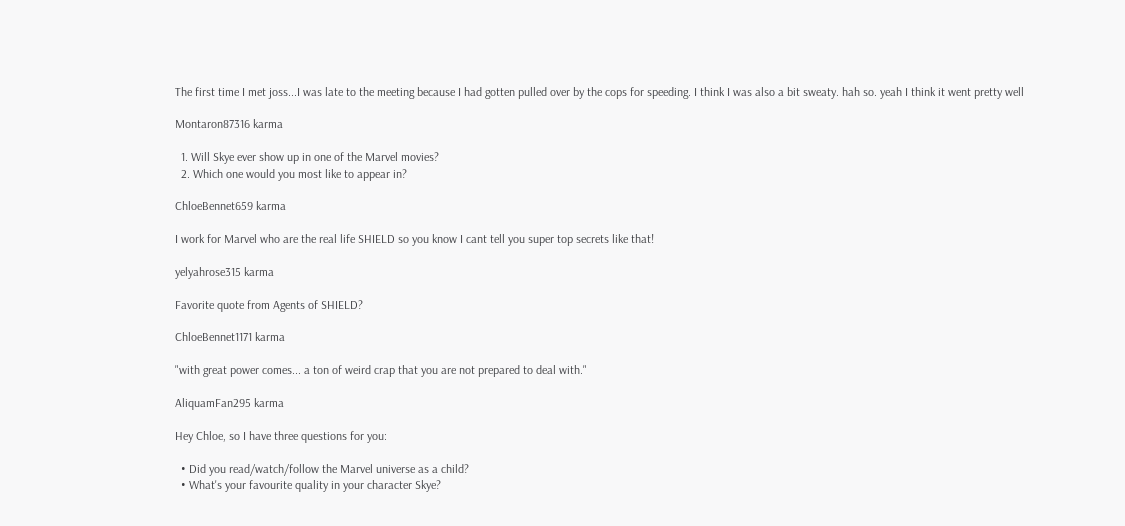The first time I met joss...I was late to the meeting because I had gotten pulled over by the cops for speeding. I think I was also a bit sweaty. hah so. yeah I think it went pretty well

Montaron87316 karma

  1. Will Skye ever show up in one of the Marvel movies?
  2. Which one would you most like to appear in?

ChloeBennet659 karma

I work for Marvel who are the real life SHIELD so you know I cant tell you super top secrets like that!

yelyahrose315 karma

Favorite quote from Agents of SHIELD?

ChloeBennet1171 karma

"with great power comes... a ton of weird crap that you are not prepared to deal with."

AliquamFan295 karma

Hey Chloe, so I have three questions for you:

  • Did you read/watch/follow the Marvel universe as a child?
  • What's your favourite quality in your character Skye?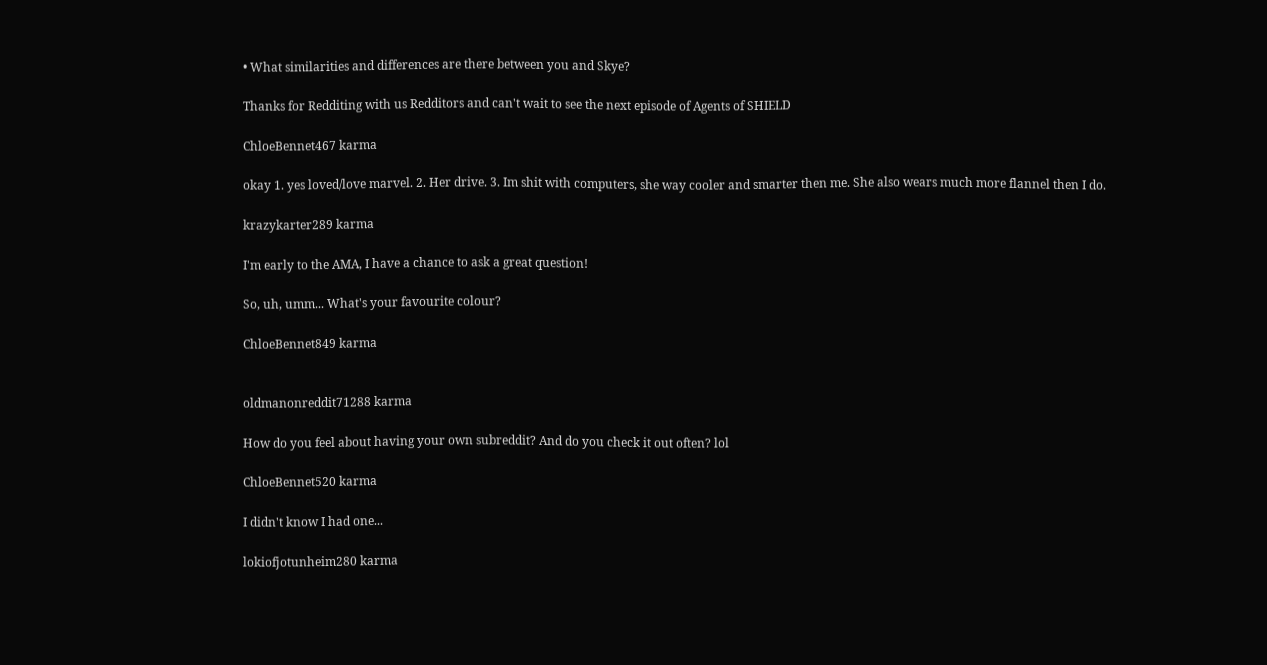• What similarities and differences are there between you and Skye?

Thanks for Redditing with us Redditors and can't wait to see the next episode of Agents of SHIELD

ChloeBennet467 karma

okay 1. yes loved/love marvel. 2. Her drive. 3. Im shit with computers, she way cooler and smarter then me. She also wears much more flannel then I do.

krazykarter289 karma

I'm early to the AMA, I have a chance to ask a great question!

So, uh, umm... What's your favourite colour?

ChloeBennet849 karma


oldmanonreddit71288 karma

How do you feel about having your own subreddit? And do you check it out often? lol

ChloeBennet520 karma

I didn't know I had one...

lokiofjotunheim280 karma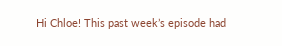Hi Chloe! This past week’s episode had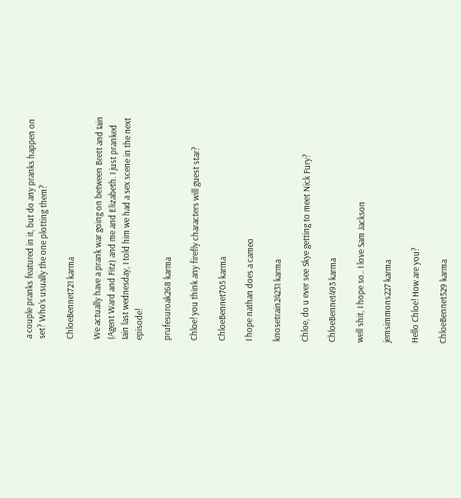a couple pranks featured in it, but do any pranks happen on set? Who’s usually the one plotting them?

ChloeBennet721 karma

We actually have a prank war going on between Brett and Iain (Agent Ward and Fitz) and me and Elizabeth. I just pranked Iain last wednesday, I told him we had a sex scene in the next episode!

prufesuroak268 karma

Chloe! you think any firefly characters will guest star?

ChloeBennet705 karma

I hope nathan does a cameo

knosetrain24231 karma

Chloe, do u ever see Skye getting to meet Nick Fury?

ChloeBennet493 karma

well shit, I hope so.. I love Sam Jackson

jemsimmons227 karma

Hello Chloe! How are you?

ChloeBennet529 karma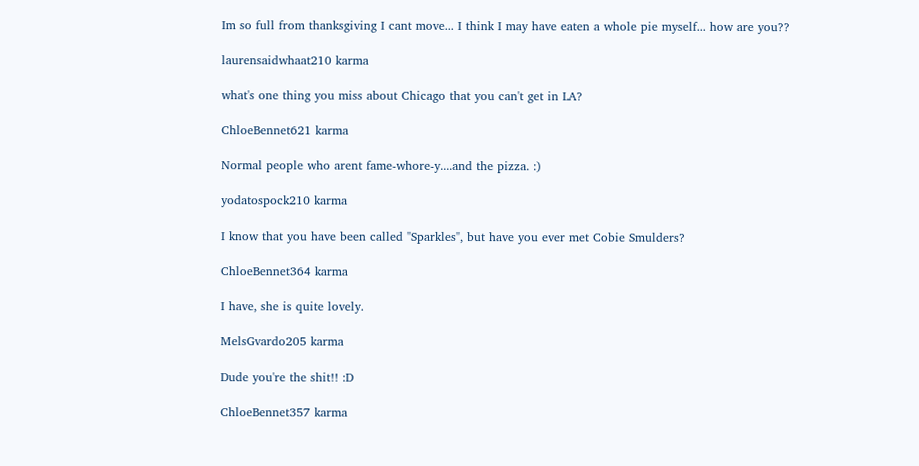Im so full from thanksgiving I cant move... I think I may have eaten a whole pie myself... how are you??

laurensaidwhaat210 karma

what's one thing you miss about Chicago that you can't get in LA?

ChloeBennet621 karma

Normal people who arent fame-whore-y....and the pizza. :)

yodatospock210 karma

I know that you have been called "Sparkles", but have you ever met Cobie Smulders?

ChloeBennet364 karma

I have, she is quite lovely.

MelsGvardo205 karma

Dude you're the shit!! :D

ChloeBennet357 karma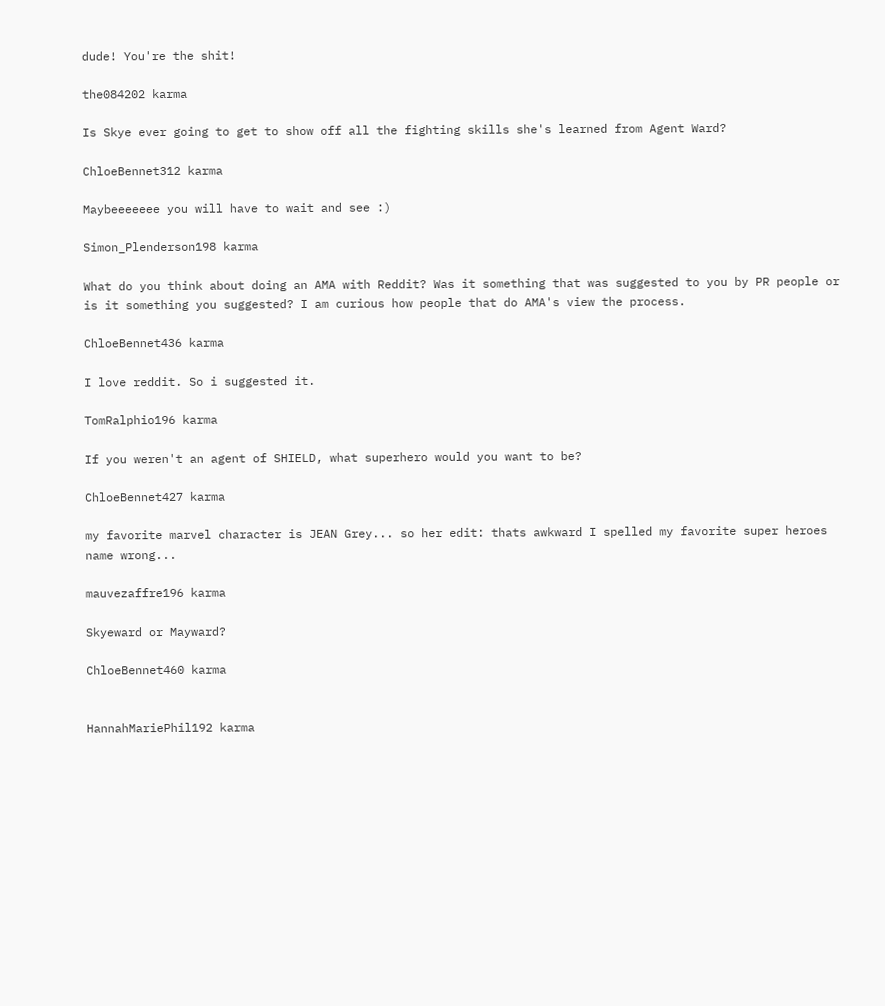dude! You're the shit!

the084202 karma

Is Skye ever going to get to show off all the fighting skills she's learned from Agent Ward?

ChloeBennet312 karma

Maybeeeeeee you will have to wait and see :)

Simon_Plenderson198 karma

What do you think about doing an AMA with Reddit? Was it something that was suggested to you by PR people or is it something you suggested? I am curious how people that do AMA's view the process.

ChloeBennet436 karma

I love reddit. So i suggested it.

TomRalphio196 karma

If you weren't an agent of SHIELD, what superhero would you want to be?

ChloeBennet427 karma

my favorite marvel character is JEAN Grey... so her edit: thats awkward I spelled my favorite super heroes name wrong...

mauvezaffre196 karma

Skyeward or Mayward?

ChloeBennet460 karma


HannahMariePhil192 karma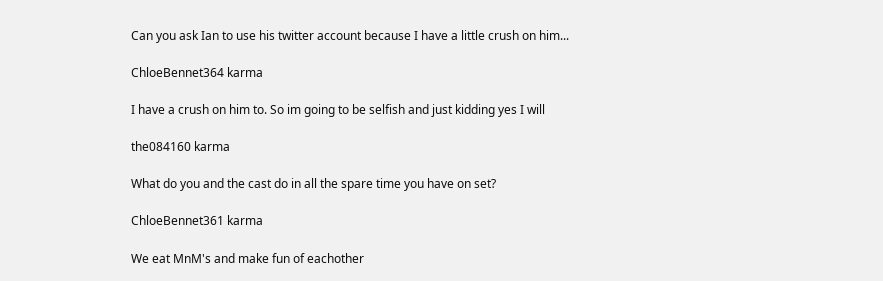Can you ask Ian to use his twitter account because I have a little crush on him...

ChloeBennet364 karma

I have a crush on him to. So im going to be selfish and just kidding yes I will

the084160 karma

What do you and the cast do in all the spare time you have on set?

ChloeBennet361 karma

We eat MnM's and make fun of eachother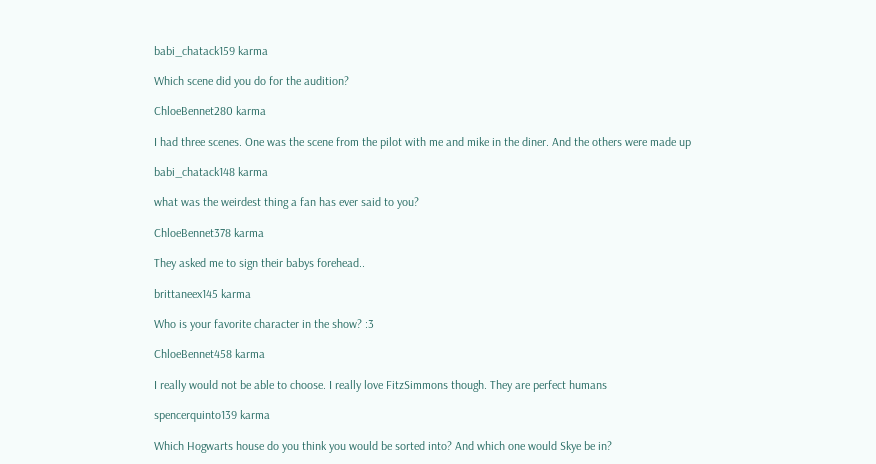babi_chatack159 karma

Which scene did you do for the audition?

ChloeBennet280 karma

I had three scenes. One was the scene from the pilot with me and mike in the diner. And the others were made up

babi_chatack148 karma

what was the weirdest thing a fan has ever said to you?

ChloeBennet378 karma

They asked me to sign their babys forehead..

brittaneex145 karma

Who is your favorite character in the show? :3

ChloeBennet458 karma

I really would not be able to choose. I really love FitzSimmons though. They are perfect humans

spencerquinto139 karma

Which Hogwarts house do you think you would be sorted into? And which one would Skye be in?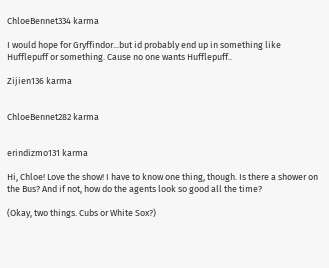ChloeBennet334 karma

I would hope for Gryffindor...but id probably end up in something like Hufflepuff or something. Cause no one wants Hufflepuff..

Zijien136 karma


ChloeBennet282 karma


erindizmo131 karma

Hi, Chloe! Love the show! I have to know one thing, though. Is there a shower on the Bus? And if not, how do the agents look so good all the time?

(Okay, two things. Cubs or White Sox?)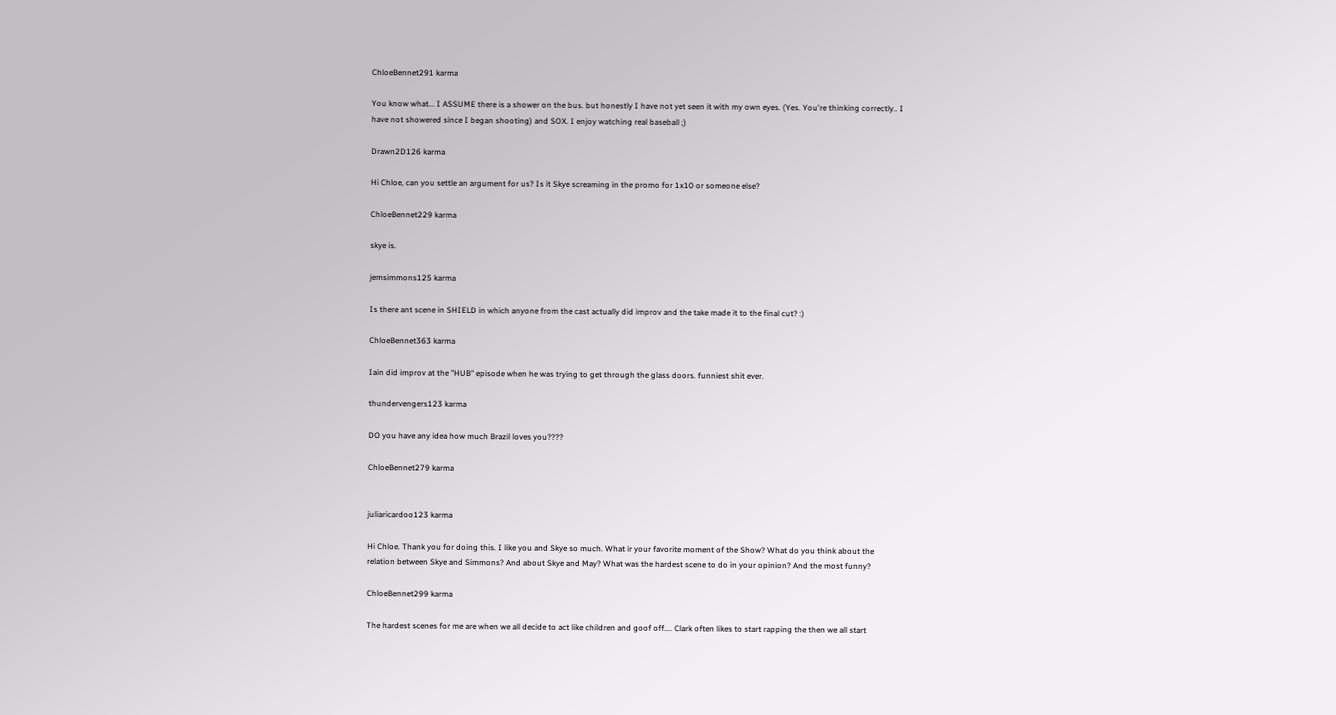ChloeBennet291 karma

You know what... I ASSUME there is a shower on the bus. but honestly I have not yet seen it with my own eyes. (Yes. You're thinking correctly.. I have not showered since I began shooting) and SOX. I enjoy watching real baseball ;)

Drawn2D126 karma

Hi Chloe, can you settle an argument for us? Is it Skye screaming in the promo for 1x10 or someone else?

ChloeBennet229 karma

skye is.

jemsimmons125 karma

Is there ant scene in SHIELD in which anyone from the cast actually did improv and the take made it to the final cut? :)

ChloeBennet363 karma

Iain did improv at the "HUB" episode when he was trying to get through the glass doors. funniest shit ever.

thundervengers123 karma

DO you have any idea how much Brazil loves you????

ChloeBennet279 karma


juliaricardoo123 karma

Hi Chloe. Thank you for doing this. I like you and Skye so much. What ir your favorite moment of the Show? What do you think about the relation between Skye and Simmons? And about Skye and May? What was the hardest scene to do in your opinion? And the most funny?

ChloeBennet299 karma

The hardest scenes for me are when we all decide to act like children and goof off.... Clark often likes to start rapping the then we all start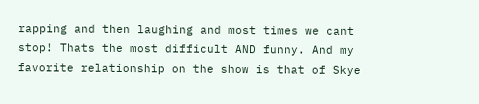rapping and then laughing and most times we cant stop! Thats the most difficult AND funny. And my favorite relationship on the show is that of Skye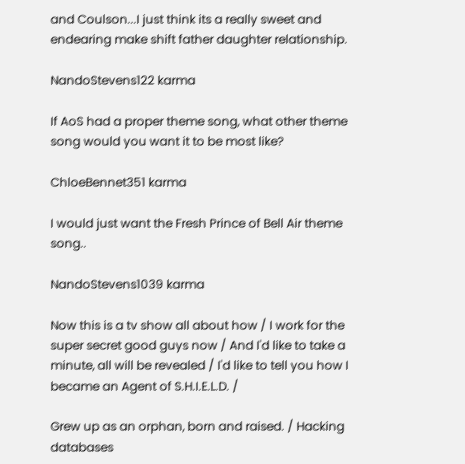and Coulson...I just think its a really sweet and endearing make shift father daughter relationship.

NandoStevens122 karma

If AoS had a proper theme song, what other theme song would you want it to be most like?

ChloeBennet351 karma

I would just want the Fresh Prince of Bell Air theme song..

NandoStevens1039 karma

Now this is a tv show all about how / I work for the super secret good guys now / And I'd like to take a minute, all will be revealed / I'd like to tell you how I became an Agent of S.H.I.E.L.D. /

Grew up as an orphan, born and raised. / Hacking databases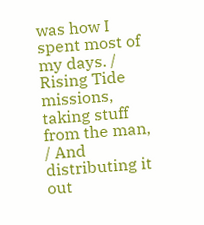was how I spent most of my days. / Rising Tide missions, taking stuff from the man, / And distributing it out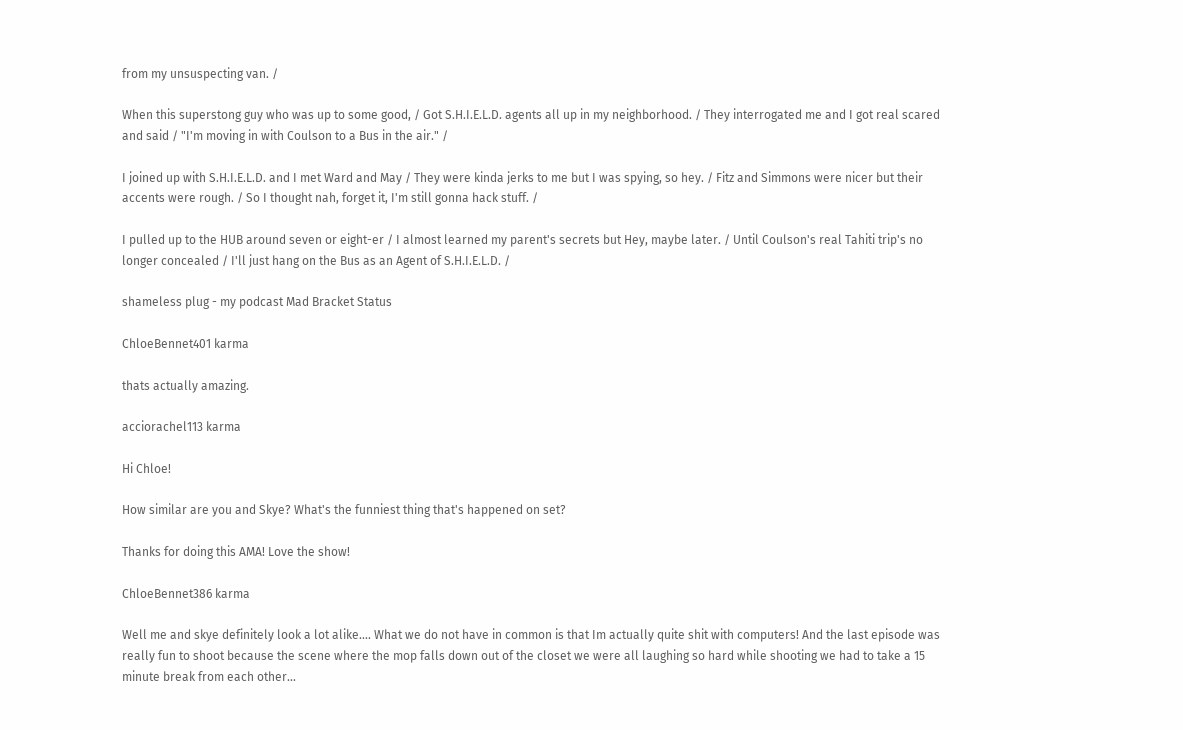from my unsuspecting van. /

When this superstong guy who was up to some good, / Got S.H.I.E.L.D. agents all up in my neighborhood. / They interrogated me and I got real scared and said / "I'm moving in with Coulson to a Bus in the air." /

I joined up with S.H.I.E.L.D. and I met Ward and May / They were kinda jerks to me but I was spying, so hey. / Fitz and Simmons were nicer but their accents were rough. / So I thought nah, forget it, I'm still gonna hack stuff. /

I pulled up to the HUB around seven or eight-er / I almost learned my parent's secrets but Hey, maybe later. / Until Coulson's real Tahiti trip's no longer concealed / I'll just hang on the Bus as an Agent of S.H.I.E.L.D. /

shameless plug - my podcast Mad Bracket Status

ChloeBennet401 karma

thats actually amazing.

acciorachel113 karma

Hi Chloe!

How similar are you and Skye? What's the funniest thing that's happened on set?

Thanks for doing this AMA! Love the show!

ChloeBennet386 karma

Well me and skye definitely look a lot alike.... What we do not have in common is that Im actually quite shit with computers! And the last episode was really fun to shoot because the scene where the mop falls down out of the closet we were all laughing so hard while shooting we had to take a 15 minute break from each other...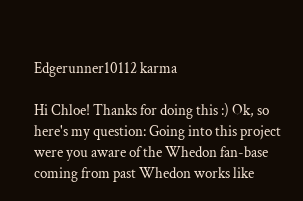Edgerunner10112 karma

Hi Chloe! Thanks for doing this :) Ok, so here's my question: Going into this project were you aware of the Whedon fan-base coming from past Whedon works like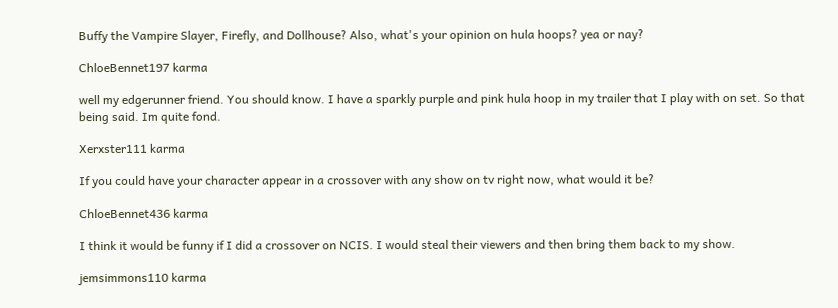Buffy the Vampire Slayer, Firefly, and Dollhouse? Also, what's your opinion on hula hoops? yea or nay?

ChloeBennet197 karma

well my edgerunner friend. You should know. I have a sparkly purple and pink hula hoop in my trailer that I play with on set. So that being said. Im quite fond.

Xerxster111 karma

If you could have your character appear in a crossover with any show on tv right now, what would it be?

ChloeBennet436 karma

I think it would be funny if I did a crossover on NCIS. I would steal their viewers and then bring them back to my show.

jemsimmons110 karma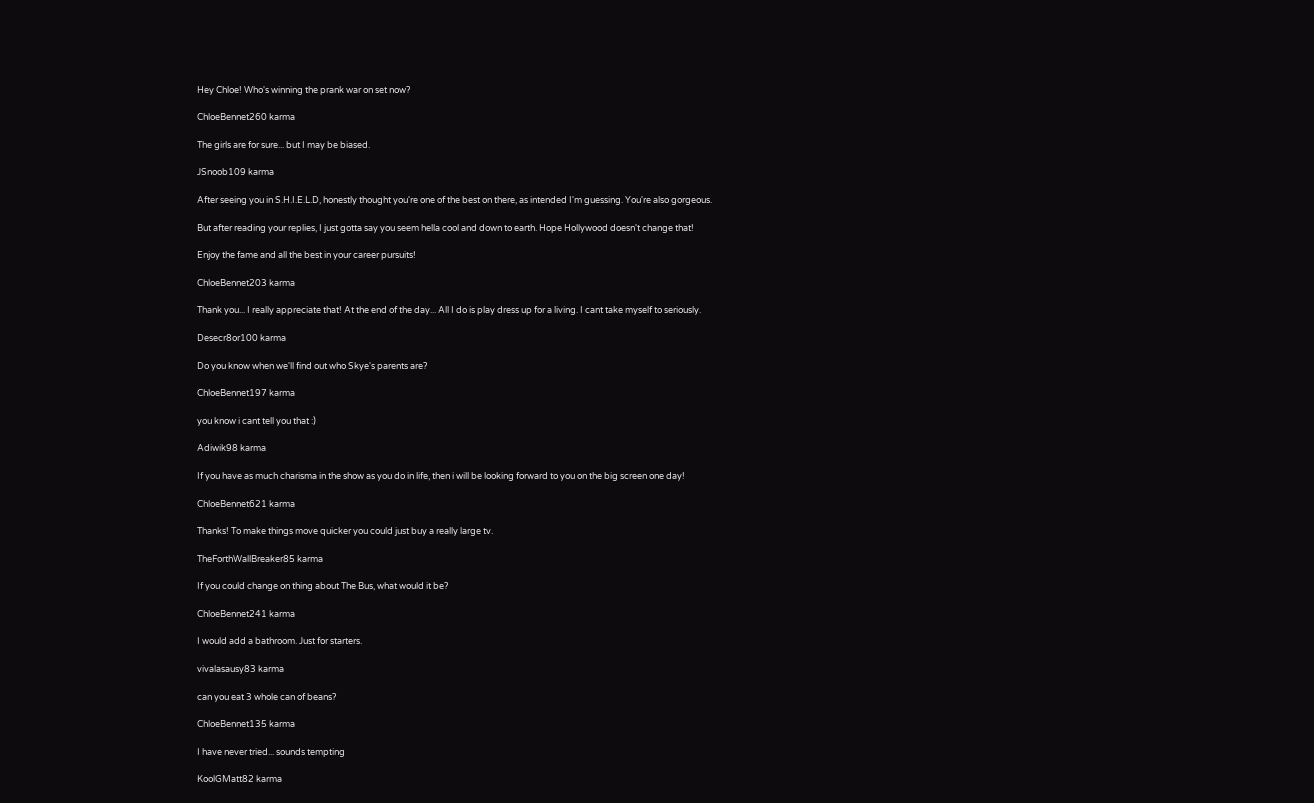Hey Chloe! Who's winning the prank war on set now?

ChloeBennet260 karma

The girls are for sure... but I may be biased.

JSnoob109 karma

After seeing you in S.H.I.E.L.D, honestly thought you're one of the best on there, as intended I'm guessing. You're also gorgeous.

But after reading your replies, I just gotta say you seem hella cool and down to earth. Hope Hollywood doesn't change that!

Enjoy the fame and all the best in your career pursuits!

ChloeBennet203 karma

Thank you... I really appreciate that! At the end of the day... All I do is play dress up for a living. I cant take myself to seriously.

Desecr8or100 karma

Do you know when we'll find out who Skye's parents are?

ChloeBennet197 karma

you know i cant tell you that :)

Adiwik98 karma

If you have as much charisma in the show as you do in life, then i will be looking forward to you on the big screen one day!

ChloeBennet621 karma

Thanks! To make things move quicker you could just buy a really large tv.

TheForthWallBreaker85 karma

If you could change on thing about The Bus, what would it be?

ChloeBennet241 karma

I would add a bathroom. Just for starters.

vivalasausy83 karma

can you eat 3 whole can of beans?

ChloeBennet135 karma

I have never tried... sounds tempting

KoolGMatt82 karma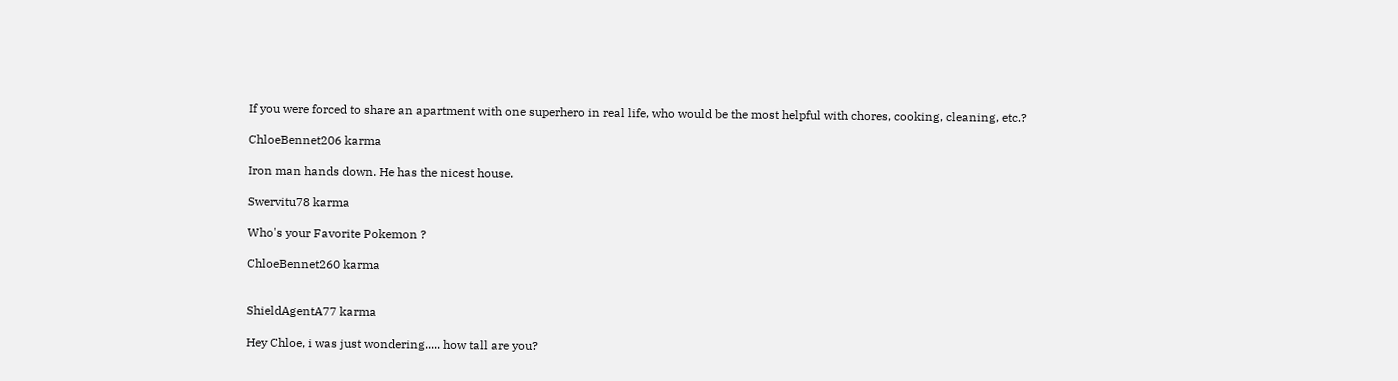If you were forced to share an apartment with one superhero in real life, who would be the most helpful with chores, cooking, cleaning, etc.?

ChloeBennet206 karma

Iron man hands down. He has the nicest house.

Swervitu78 karma

Who's your Favorite Pokemon ?

ChloeBennet260 karma


ShieldAgentA77 karma

Hey Chloe, i was just wondering..... how tall are you?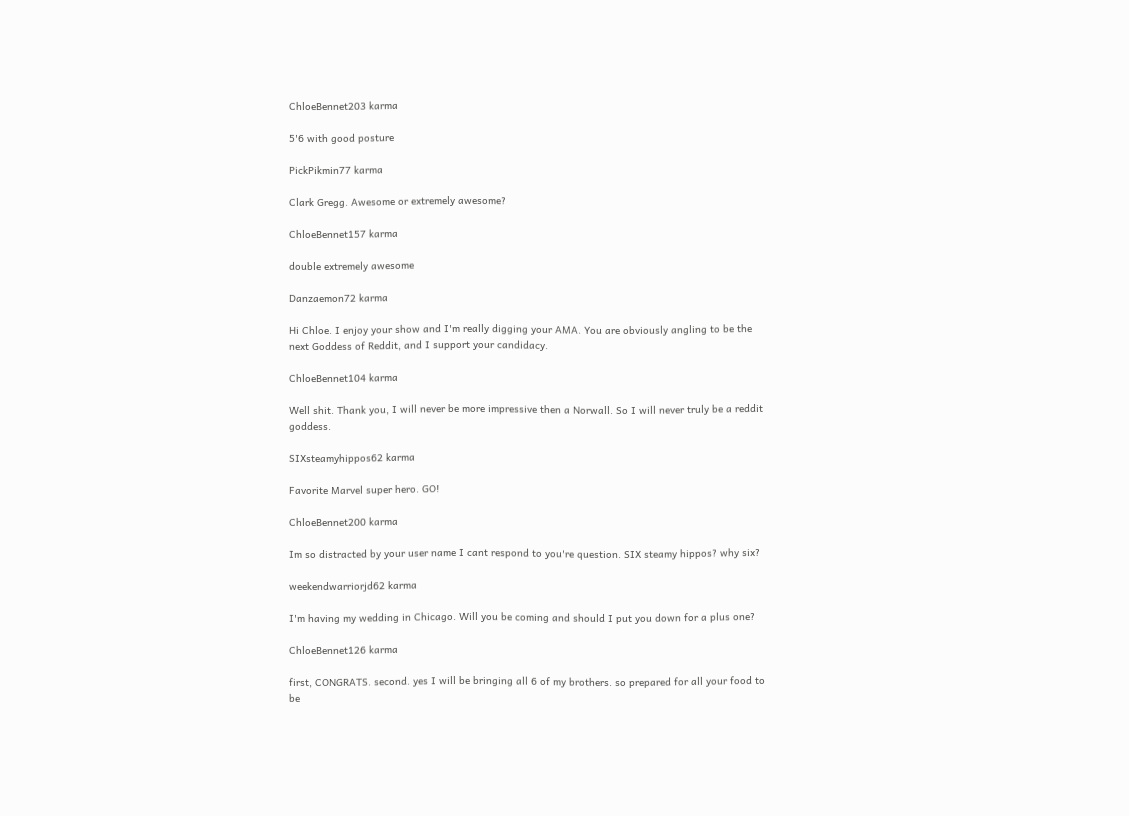ChloeBennet203 karma

5'6 with good posture

PickPikmin77 karma

Clark Gregg. Awesome or extremely awesome?

ChloeBennet157 karma

double extremely awesome

Danzaemon72 karma

Hi Chloe. I enjoy your show and I'm really digging your AMA. You are obviously angling to be the next Goddess of Reddit, and I support your candidacy.

ChloeBennet104 karma

Well shit. Thank you, I will never be more impressive then a Norwall. So I will never truly be a reddit goddess.

SIXsteamyhippos62 karma

Favorite Marvel super hero. GO!

ChloeBennet200 karma

Im so distracted by your user name I cant respond to you're question. SIX steamy hippos? why six?

weekendwarriorjd62 karma

I'm having my wedding in Chicago. Will you be coming and should I put you down for a plus one?

ChloeBennet126 karma

first, CONGRATS. second. yes I will be bringing all 6 of my brothers. so prepared for all your food to be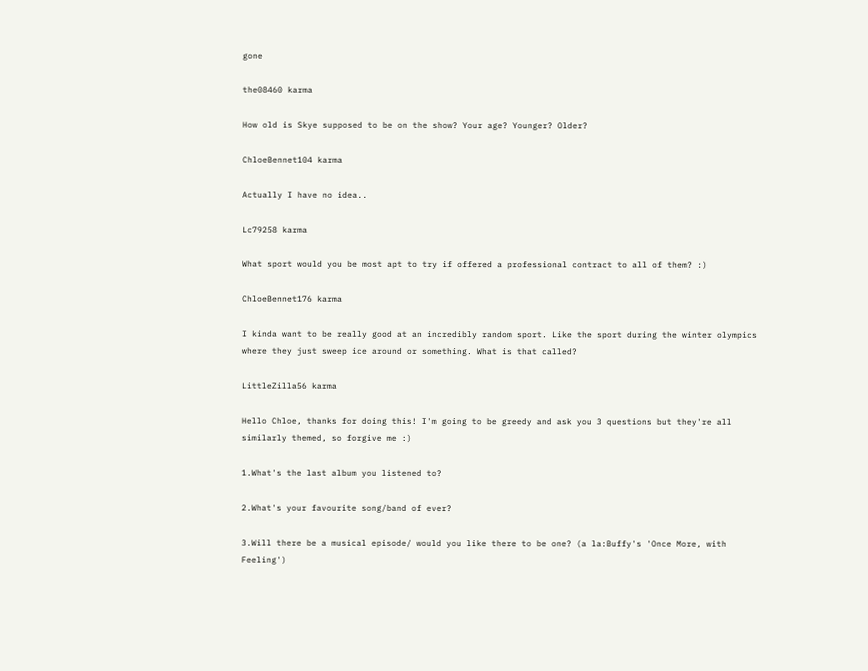gone

the08460 karma

How old is Skye supposed to be on the show? Your age? Younger? Older?

ChloeBennet104 karma

Actually I have no idea..

Lc79258 karma

What sport would you be most apt to try if offered a professional contract to all of them? :)

ChloeBennet176 karma

I kinda want to be really good at an incredibly random sport. Like the sport during the winter olympics where they just sweep ice around or something. What is that called?

LittleZilla56 karma

Hello Chloe, thanks for doing this! I'm going to be greedy and ask you 3 questions but they're all similarly themed, so forgive me :)

1.What's the last album you listened to?

2.What's your favourite song/band of ever?

3.Will there be a musical episode/ would you like there to be one? (a la:Buffy's 'Once More, with Feeling')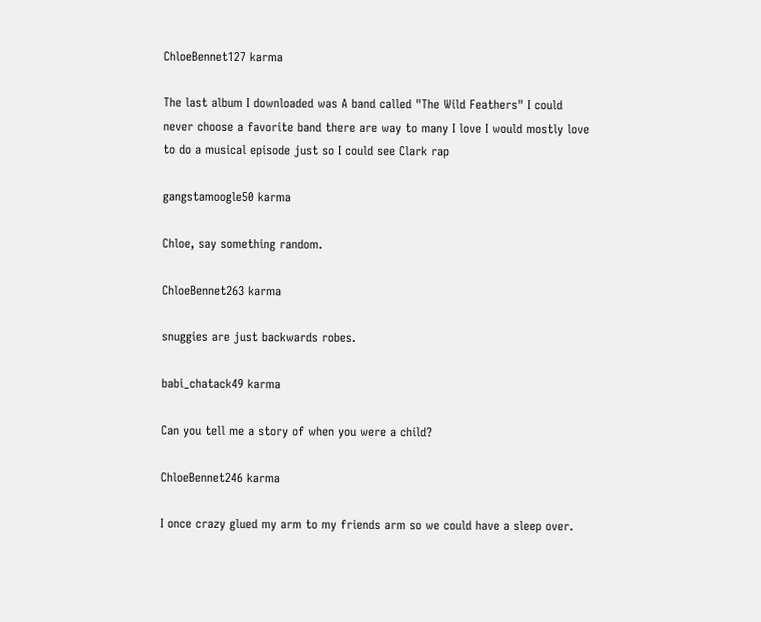ChloeBennet127 karma

The last album I downloaded was A band called "The Wild Feathers" I could never choose a favorite band there are way to many I love I would mostly love to do a musical episode just so I could see Clark rap

gangstamoogle50 karma

Chloe, say something random.

ChloeBennet263 karma

snuggies are just backwards robes.

babi_chatack49 karma

Can you tell me a story of when you were a child?

ChloeBennet246 karma

I once crazy glued my arm to my friends arm so we could have a sleep over.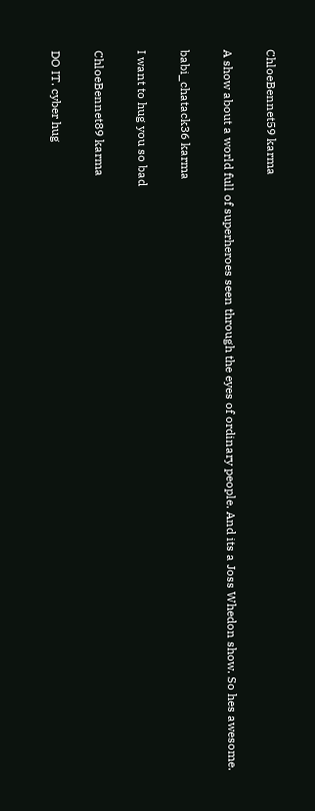ChloeBennet59 karma

A show about a world full of superheroes seen through the eyes of ordinary people. And its a Joss Whedon show. So hes awesome.

babi_chatack36 karma

I want to hug you so bad

ChloeBennet89 karma

DO IT. cyber hug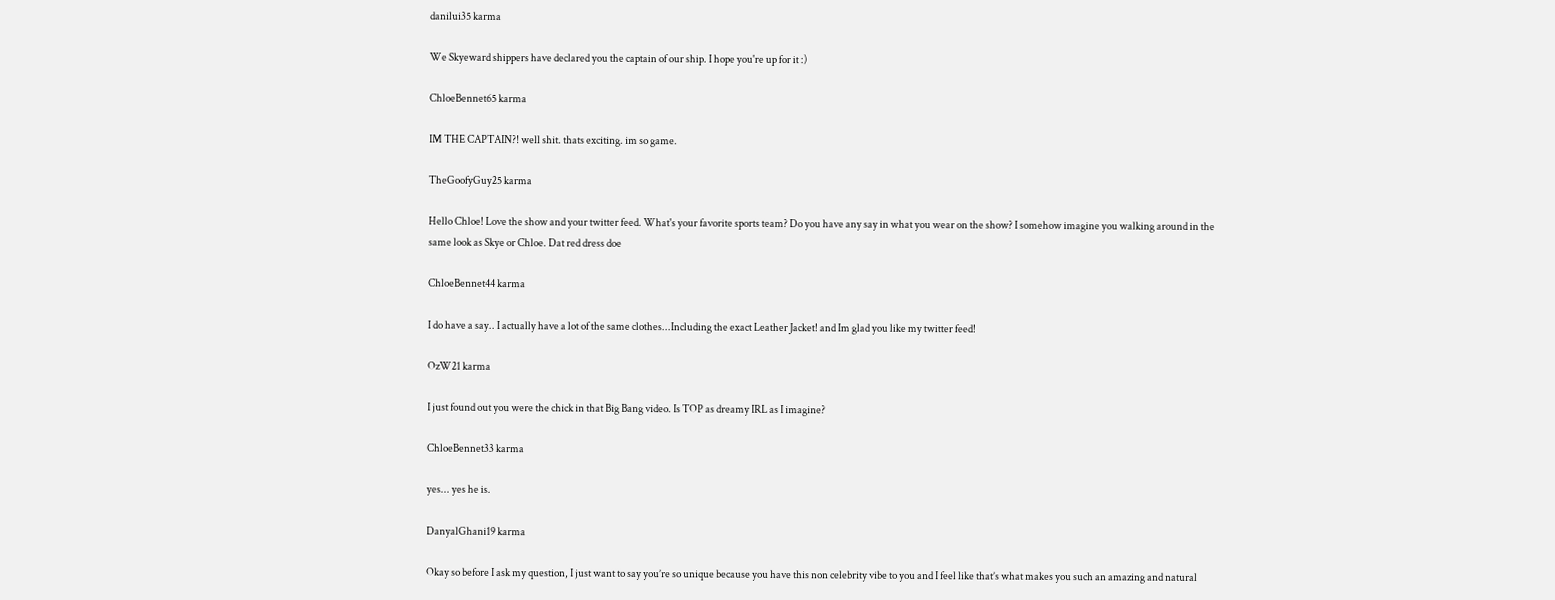danilui35 karma

We Skyeward shippers have declared you the captain of our ship. I hope you're up for it :)

ChloeBennet65 karma

IM THE CAPTAIN?! well shit. thats exciting. im so game.

TheGoofyGuy25 karma

Hello Chloe! Love the show and your twitter feed. What's your favorite sports team? Do you have any say in what you wear on the show? I somehow imagine you walking around in the same look as Skye or Chloe. Dat red dress doe

ChloeBennet44 karma

I do have a say.. I actually have a lot of the same clothes...Including the exact Leather Jacket! and Im glad you like my twitter feed!

OzW21 karma

I just found out you were the chick in that Big Bang video. Is TOP as dreamy IRL as I imagine?

ChloeBennet33 karma

yes... yes he is.

DanyalGhani19 karma

Okay so before I ask my question, I just want to say you’re so unique because you have this non celebrity vibe to you and I feel like that’s what makes you such an amazing and natural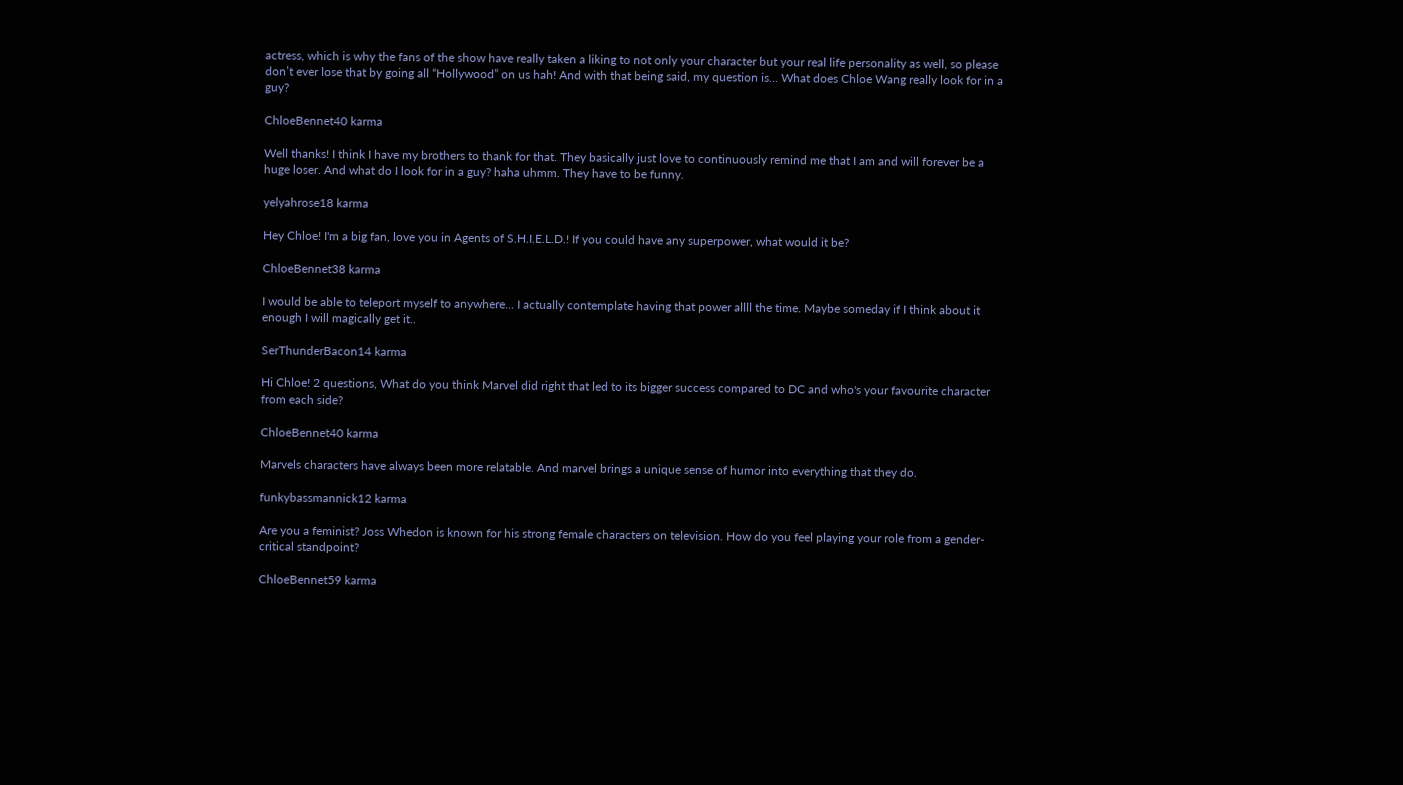actress, which is why the fans of the show have really taken a liking to not only your character but your real life personality as well, so please don’t ever lose that by going all “Hollywood” on us hah! And with that being said, my question is... What does Chloe Wang really look for in a guy?

ChloeBennet40 karma

Well thanks! I think I have my brothers to thank for that. They basically just love to continuously remind me that I am and will forever be a huge loser. And what do I look for in a guy? haha uhmm. They have to be funny.

yelyahrose18 karma

Hey Chloe! I'm a big fan, love you in Agents of S.H.I.E.L.D.! If you could have any superpower, what would it be?

ChloeBennet38 karma

I would be able to teleport myself to anywhere... I actually contemplate having that power allll the time. Maybe someday if I think about it enough I will magically get it..

SerThunderBacon14 karma

Hi Chloe! 2 questions, What do you think Marvel did right that led to its bigger success compared to DC and who's your favourite character from each side?

ChloeBennet40 karma

Marvels characters have always been more relatable. And marvel brings a unique sense of humor into everything that they do.

funkybassmannick12 karma

Are you a feminist? Joss Whedon is known for his strong female characters on television. How do you feel playing your role from a gender-critical standpoint?

ChloeBennet59 karma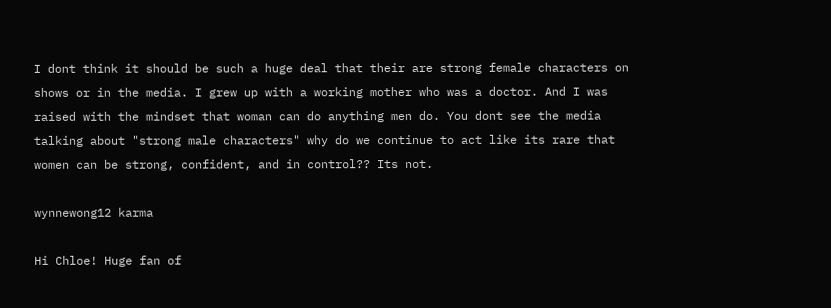I dont think it should be such a huge deal that their are strong female characters on shows or in the media. I grew up with a working mother who was a doctor. And I was raised with the mindset that woman can do anything men do. You dont see the media talking about "strong male characters" why do we continue to act like its rare that women can be strong, confident, and in control?? Its not.

wynnewong12 karma

Hi Chloe! Huge fan of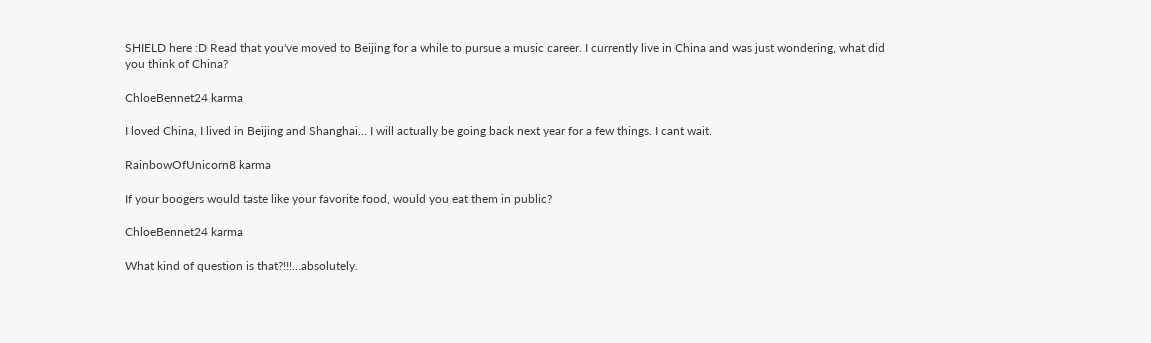SHIELD here :D Read that you've moved to Beijing for a while to pursue a music career. I currently live in China and was just wondering, what did you think of China?

ChloeBennet24 karma

I loved China, I lived in Beijing and Shanghai... I will actually be going back next year for a few things. I cant wait.

RainbowOfUnicorn8 karma

If your boogers would taste like your favorite food, would you eat them in public?

ChloeBennet24 karma

What kind of question is that?!!!...absolutely.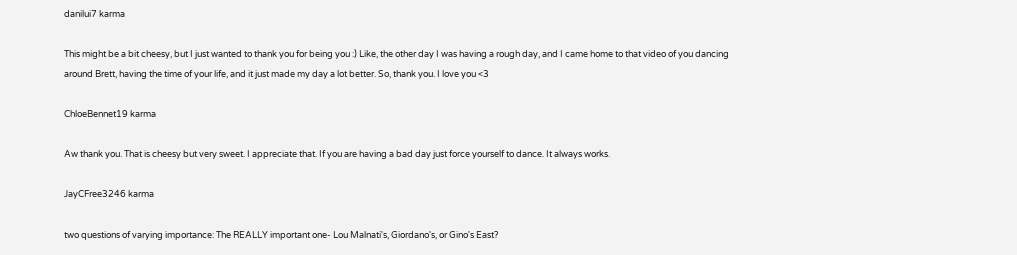danilui7 karma

This might be a bit cheesy, but I just wanted to thank you for being you :) Like, the other day I was having a rough day, and I came home to that video of you dancing around Brett, having the time of your life, and it just made my day a lot better. So, thank you. I love you <3

ChloeBennet19 karma

Aw thank you. That is cheesy but very sweet. I appreciate that. If you are having a bad day just force yourself to dance. It always works.

JayCFree3246 karma

two questions of varying importance: The REALLY important one- Lou Malnati's, Giordano's, or Gino's East?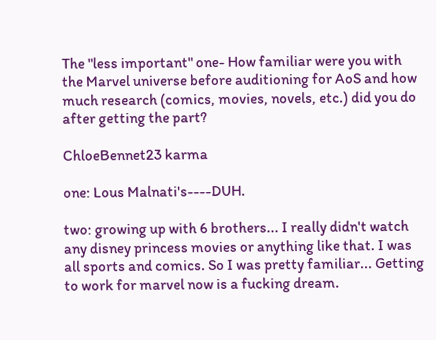The "less important" one- How familiar were you with the Marvel universe before auditioning for AoS and how much research (comics, movies, novels, etc.) did you do after getting the part?

ChloeBennet23 karma

one: Lous Malnati's----DUH.

two: growing up with 6 brothers... I really didn't watch any disney princess movies or anything like that. I was all sports and comics. So I was pretty familiar... Getting to work for marvel now is a fucking dream.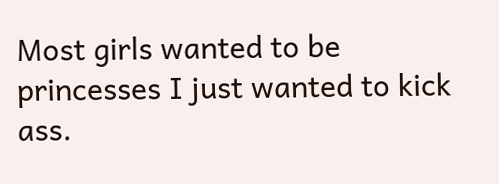Most girls wanted to be princesses I just wanted to kick ass.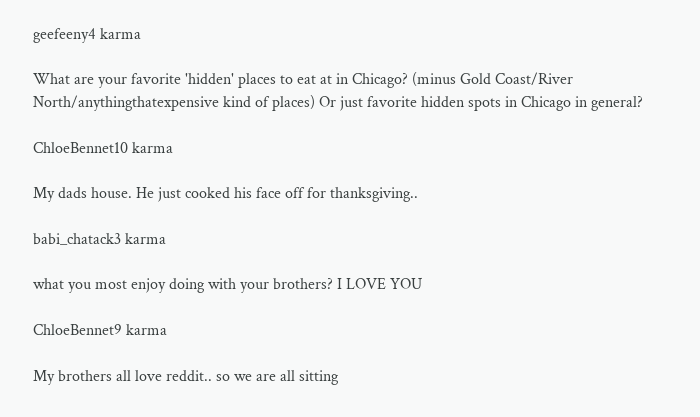geefeeny4 karma

What are your favorite 'hidden' places to eat at in Chicago? (minus Gold Coast/River North/anythingthatexpensive kind of places) Or just favorite hidden spots in Chicago in general?

ChloeBennet10 karma

My dads house. He just cooked his face off for thanksgiving..

babi_chatack3 karma

what you most enjoy doing with your brothers? I LOVE YOU

ChloeBennet9 karma

My brothers all love reddit.. so we are all sitting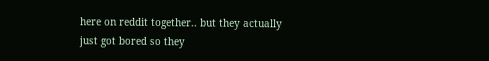here on reddit together.. but they actually just got bored so they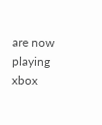are now playing xbox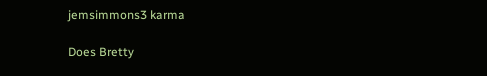jemsimmons3 karma

Does Bretty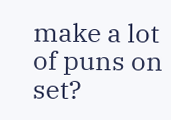make a lot of puns on set?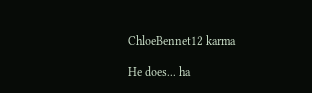ChloeBennet12 karma

He does... ha